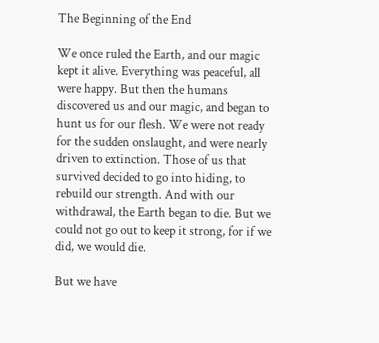The Beginning of the End

We once ruled the Earth, and our magic kept it alive. Everything was peaceful, all were happy. But then the humans discovered us and our magic, and began to hunt us for our flesh. We were not ready for the sudden onslaught, and were nearly driven to extinction. Those of us that survived decided to go into hiding, to rebuild our strength. And with our withdrawal, the Earth began to die. But we could not go out to keep it strong, for if we did, we would die.

But we have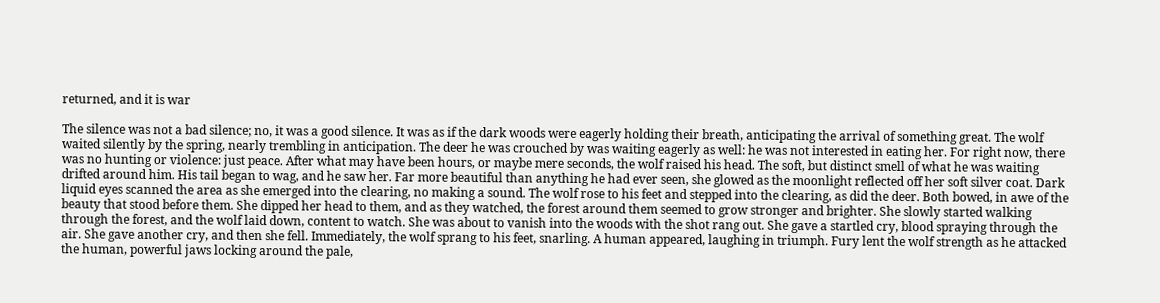returned, and it is war

The silence was not a bad silence; no, it was a good silence. It was as if the dark woods were eagerly holding their breath, anticipating the arrival of something great. The wolf waited silently by the spring, nearly trembling in anticipation. The deer he was crouched by was waiting eagerly as well: he was not interested in eating her. For right now, there was no hunting or violence: just peace. After what may have been hours, or maybe mere seconds, the wolf raised his head. The soft, but distinct smell of what he was waiting drifted around him. His tail began to wag, and he saw her. Far more beautiful than anything he had ever seen, she glowed as the moonlight reflected off her soft silver coat. Dark liquid eyes scanned the area as she emerged into the clearing, no making a sound. The wolf rose to his feet and stepped into the clearing, as did the deer. Both bowed, in awe of the beauty that stood before them. She dipped her head to them, and as they watched, the forest around them seemed to grow stronger and brighter. She slowly started walking through the forest, and the wolf laid down, content to watch. She was about to vanish into the woods with the shot rang out. She gave a startled cry, blood spraying through the air. She gave another cry, and then she fell. Immediately, the wolf sprang to his feet, snarling. A human appeared, laughing in triumph. Fury lent the wolf strength as he attacked the human, powerful jaws locking around the pale,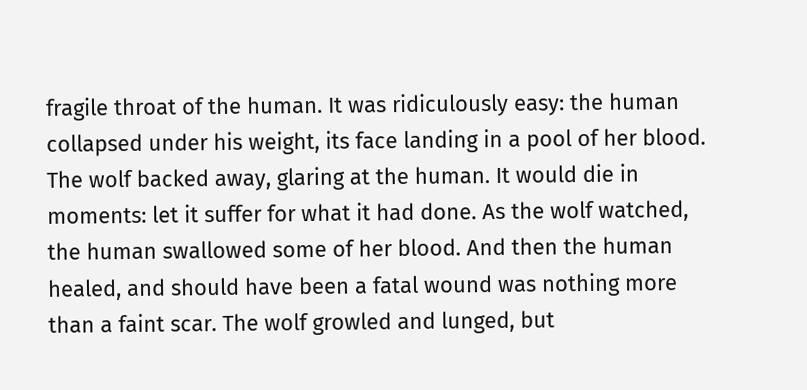fragile throat of the human. It was ridiculously easy: the human collapsed under his weight, its face landing in a pool of her blood. The wolf backed away, glaring at the human. It would die in moments: let it suffer for what it had done. As the wolf watched, the human swallowed some of her blood. And then the human healed, and should have been a fatal wound was nothing more than a faint scar. The wolf growled and lunged, but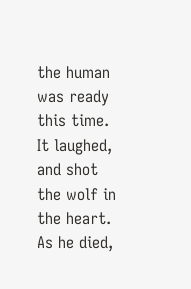the human was ready this time. It laughed, and shot the wolf in the heart. As he died,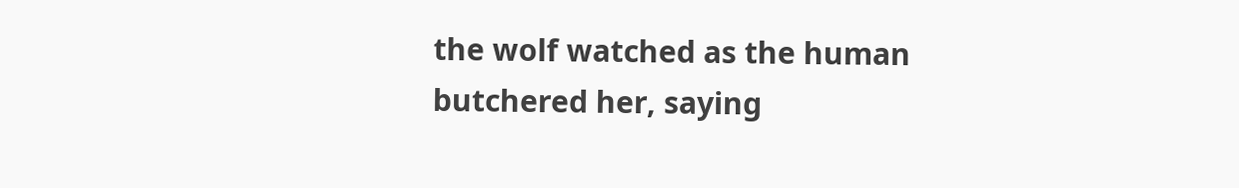the wolf watched as the human butchered her, saying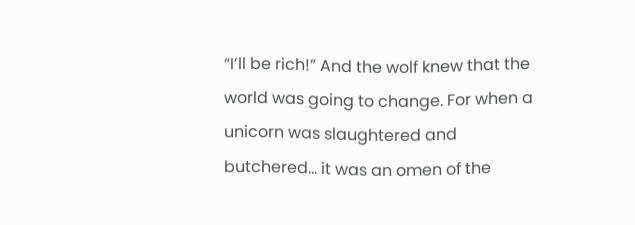“I’ll be rich!” And the wolf knew that the world was going to change. For when a unicorn was slaughtered and butchered… it was an omen of the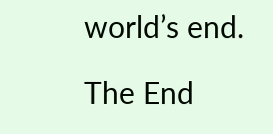world’s end.

The End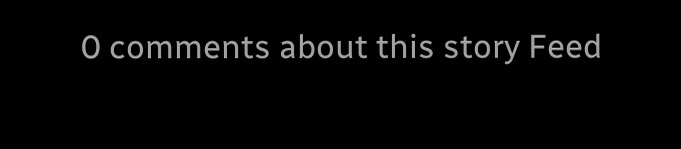0 comments about this story Feed